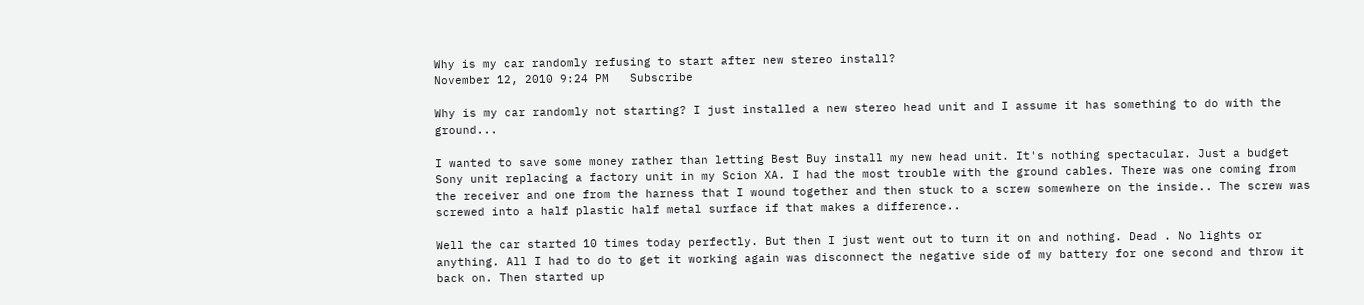Why is my car randomly refusing to start after new stereo install?
November 12, 2010 9:24 PM   Subscribe

Why is my car randomly not starting? I just installed a new stereo head unit and I assume it has something to do with the ground...

I wanted to save some money rather than letting Best Buy install my new head unit. It's nothing spectacular. Just a budget Sony unit replacing a factory unit in my Scion XA. I had the most trouble with the ground cables. There was one coming from the receiver and one from the harness that I wound together and then stuck to a screw somewhere on the inside.. The screw was screwed into a half plastic half metal surface if that makes a difference..

Well the car started 10 times today perfectly. But then I just went out to turn it on and nothing. Dead . No lights or anything. All I had to do to get it working again was disconnect the negative side of my battery for one second and throw it back on. Then started up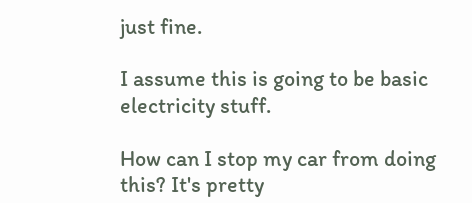just fine.

I assume this is going to be basic electricity stuff.

How can I stop my car from doing this? It's pretty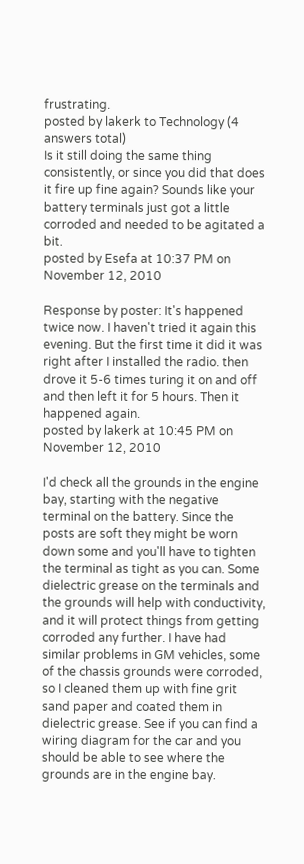frustrating.
posted by lakerk to Technology (4 answers total)
Is it still doing the same thing consistently, or since you did that does it fire up fine again? Sounds like your battery terminals just got a little corroded and needed to be agitated a bit.
posted by Esefa at 10:37 PM on November 12, 2010

Response by poster: It's happened twice now. I haven't tried it again this evening. But the first time it did it was right after I installed the radio. then drove it 5-6 times turing it on and off and then left it for 5 hours. Then it happened again.
posted by lakerk at 10:45 PM on November 12, 2010

I'd check all the grounds in the engine bay, starting with the negative terminal on the battery. Since the posts are soft they might be worn down some and you'll have to tighten the terminal as tight as you can. Some dielectric grease on the terminals and the grounds will help with conductivity, and it will protect things from getting corroded any further. I have had similar problems in GM vehicles, some of the chassis grounds were corroded, so I cleaned them up with fine grit sand paper and coated them in dielectric grease. See if you can find a wiring diagram for the car and you should be able to see where the grounds are in the engine bay.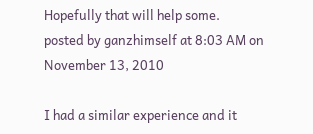Hopefully that will help some.
posted by ganzhimself at 8:03 AM on November 13, 2010

I had a similar experience and it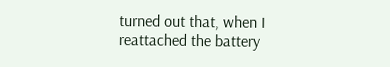turned out that, when I reattached the battery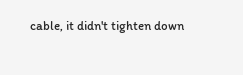cable, it didn't tighten down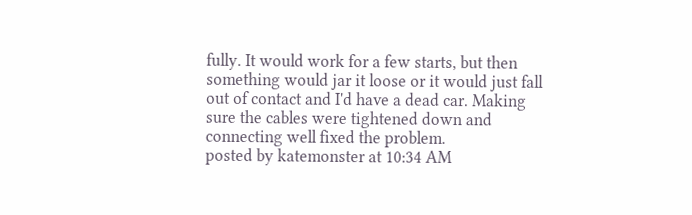fully. It would work for a few starts, but then something would jar it loose or it would just fall out of contact and I'd have a dead car. Making sure the cables were tightened down and connecting well fixed the problem.
posted by katemonster at 10:34 AM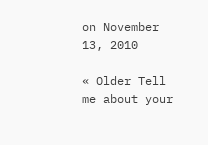on November 13, 2010

« Older Tell me about your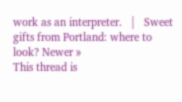work as an interpreter.   |   Sweet gifts from Portland: where to look? Newer »
This thread is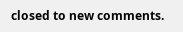closed to new comments.